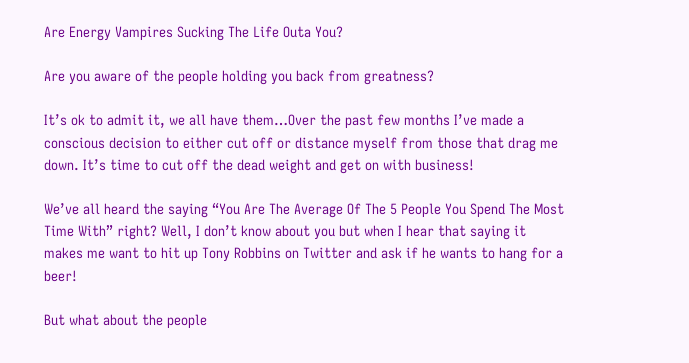Are Energy Vampires Sucking The Life Outa You?

Are you aware of the people holding you back from greatness?

It’s ok to admit it, we all have them…Over the past few months I’ve made a conscious decision to either cut off or distance myself from those that drag me down. It’s time to cut off the dead weight and get on with business!

We’ve all heard the saying “You Are The Average Of The 5 People You Spend The Most Time With” right? Well, I don’t know about you but when I hear that saying it makes me want to hit up Tony Robbins on Twitter and ask if he wants to hang for a beer!

But what about the people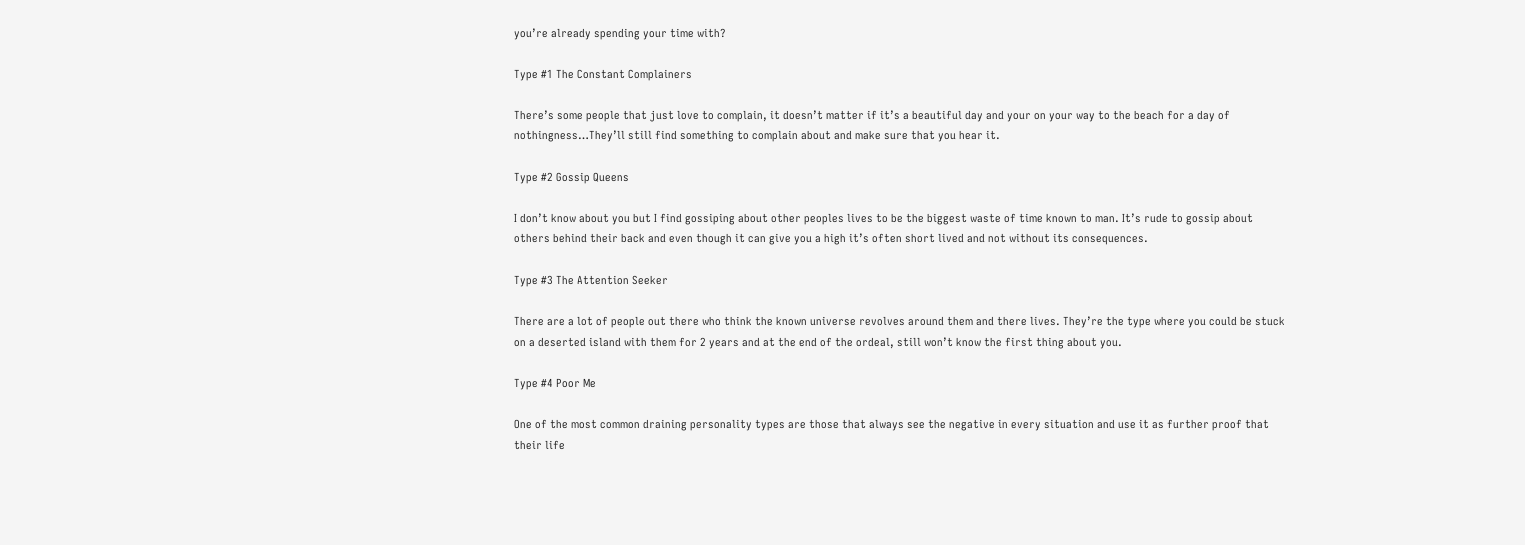you’re already spending your time with?

Type #1 The Constant Complainers

There’s some people that just love to complain, it doesn’t matter if it’s a beautiful day and your on your way to the beach for a day of nothingness…They’ll still find something to complain about and make sure that you hear it.

Type #2 Gossip Queens

I don’t know about you but I find gossiping about other peoples lives to be the biggest waste of time known to man. It’s rude to gossip about others behind their back and even though it can give you a high it’s often short lived and not without its consequences.

Type #3 The Attention Seeker

There are a lot of people out there who think the known universe revolves around them and there lives. They’re the type where you could be stuck on a deserted island with them for 2 years and at the end of the ordeal, still won’t know the first thing about you.

Type #4 Poor Me

One of the most common draining personality types are those that always see the negative in every situation and use it as further proof that their life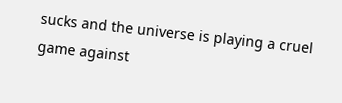sucks and the universe is playing a cruel game against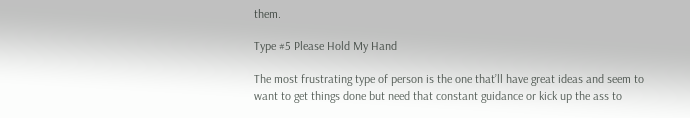them.

Type #5 Please Hold My Hand

The most frustrating type of person is the one that’ll have great ideas and seem to want to get things done but need that constant guidance or kick up the ass to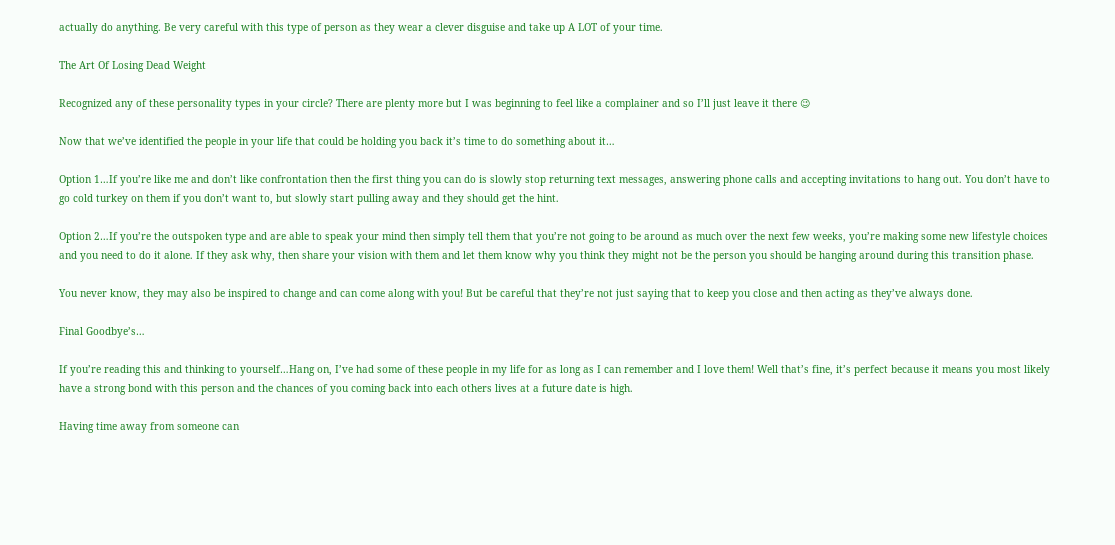actually do anything. Be very careful with this type of person as they wear a clever disguise and take up A LOT of your time.

The Art Of Losing Dead Weight

Recognized any of these personality types in your circle? There are plenty more but I was beginning to feel like a complainer and so I’ll just leave it there 😉

Now that we’ve identified the people in your life that could be holding you back it’s time to do something about it…

Option 1…If you’re like me and don’t like confrontation then the first thing you can do is slowly stop returning text messages, answering phone calls and accepting invitations to hang out. You don’t have to go cold turkey on them if you don’t want to, but slowly start pulling away and they should get the hint.

Option 2…If you’re the outspoken type and are able to speak your mind then simply tell them that you’re not going to be around as much over the next few weeks, you’re making some new lifestyle choices and you need to do it alone. If they ask why, then share your vision with them and let them know why you think they might not be the person you should be hanging around during this transition phase.

You never know, they may also be inspired to change and can come along with you! But be careful that they’re not just saying that to keep you close and then acting as they’ve always done.

Final Goodbye’s…

If you’re reading this and thinking to yourself…Hang on, I’ve had some of these people in my life for as long as I can remember and I love them! Well that’s fine, it’s perfect because it means you most likely have a strong bond with this person and the chances of you coming back into each others lives at a future date is high.

Having time away from someone can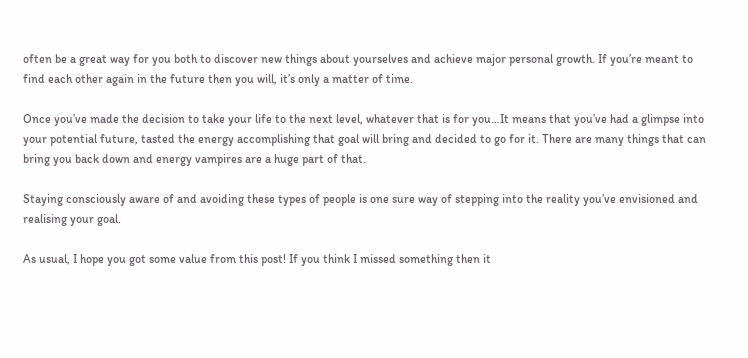often be a great way for you both to discover new things about yourselves and achieve major personal growth. If you’re meant to find each other again in the future then you will, it’s only a matter of time.

Once you’ve made the decision to take your life to the next level, whatever that is for you…It means that you’ve had a glimpse into your potential future, tasted the energy accomplishing that goal will bring and decided to go for it. There are many things that can bring you back down and energy vampires are a huge part of that.

Staying consciously aware of and avoiding these types of people is one sure way of stepping into the reality you’ve envisioned and realising your goal.

As usual, I hope you got some value from this post! If you think I missed something then it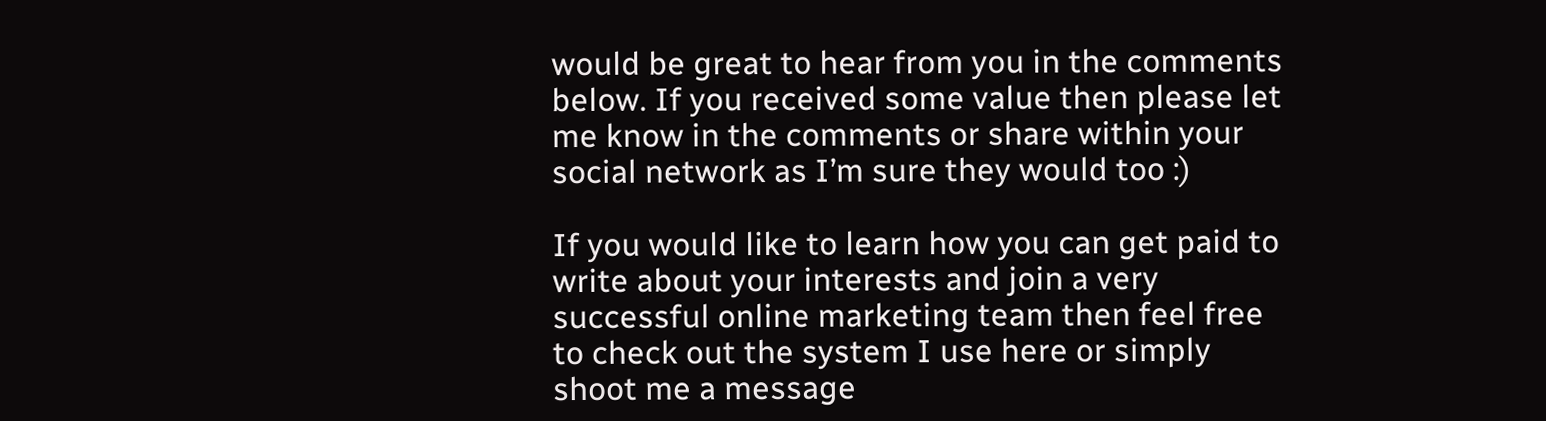would be great to hear from you in the comments below. If you received some value then please let me know in the comments or share within your social network as I’m sure they would too :)

If you would like to learn how you can get paid to write about your interests and join a very successful online marketing team then feel free to check out the system I use here or simply shoot me a message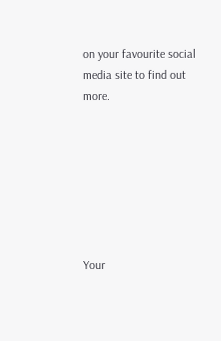on your favourite social media site to find out more.







Your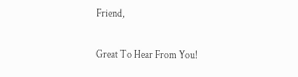Friend,

Great To Hear From You!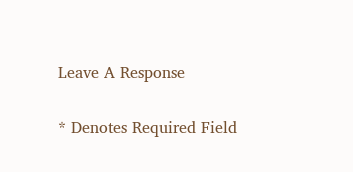Leave A Response

* Denotes Required Field